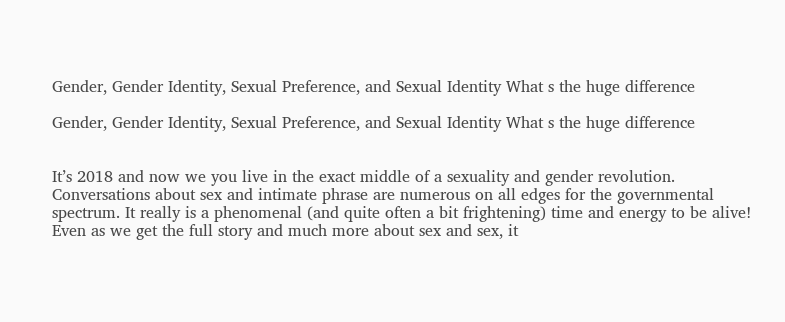Gender, Gender Identity, Sexual Preference, and Sexual Identity What s the huge difference

Gender, Gender Identity, Sexual Preference, and Sexual Identity What s the huge difference


It’s 2018 and now we you live in the exact middle of a sexuality and gender revolution. Conversations about sex and intimate phrase are numerous on all edges for the governmental spectrum. It really is a phenomenal (and quite often a bit frightening) time and energy to be alive! Even as we get the full story and much more about sex and sex, it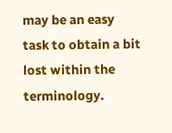may be an easy task to obtain a bit lost within the terminology.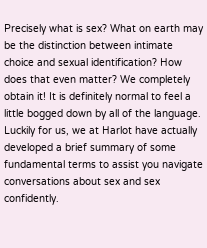Precisely what is sex? What on earth may be the distinction between intimate choice and sexual identification? How does that even matter? We completely obtain it! It is definitely normal to feel a little bogged down by all of the language. Luckily for us, we at Harlot have actually developed a brief summary of some fundamental terms to assist you navigate conversations about sex and sex confidently.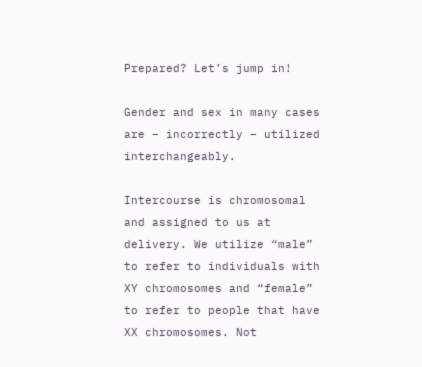Prepared? Let’s jump in!

Gender and sex in many cases are – incorrectly – utilized interchangeably.

Intercourse is chromosomal and assigned to us at delivery. We utilize “male” to refer to individuals with XY chromosomes and “female” to refer to people that have XX chromosomes. Not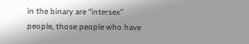in the binary are “intersex” people, those people who have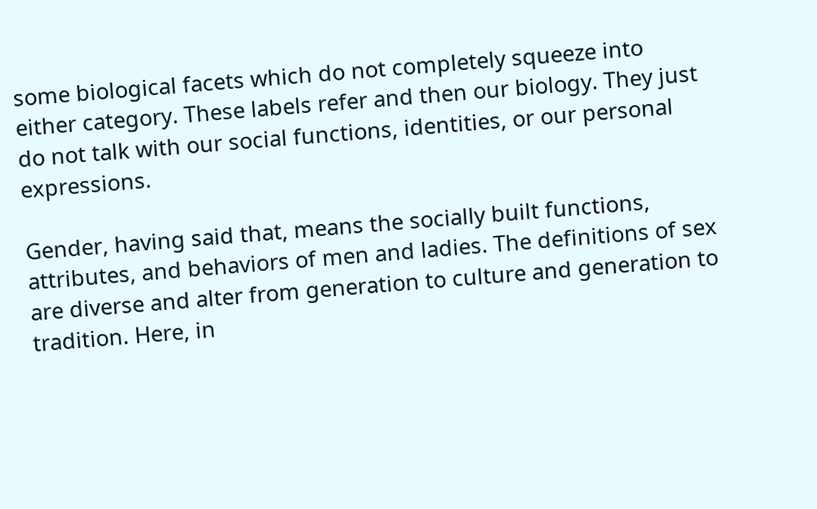some biological facets which do not completely squeeze into either category. These labels refer and then our biology. They just do not talk with our social functions, identities, or our personal expressions.

Gender, having said that, means the socially built functions, attributes, and behaviors of men and ladies. The definitions of sex are diverse and alter from generation to culture and generation to tradition. Here, in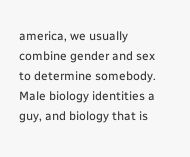america, we usually combine gender and sex to determine somebody. Male biology identities a guy, and biology that is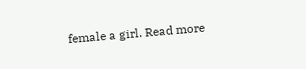female a girl. Read more